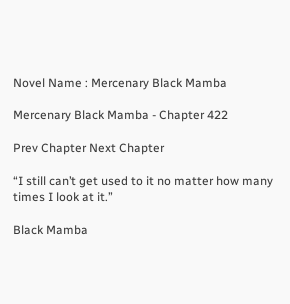Novel Name : Mercenary Black Mamba

Mercenary Black Mamba - Chapter 422

Prev Chapter Next Chapter

“I still can’t get used to it no matter how many times I look at it.”

Black Mamba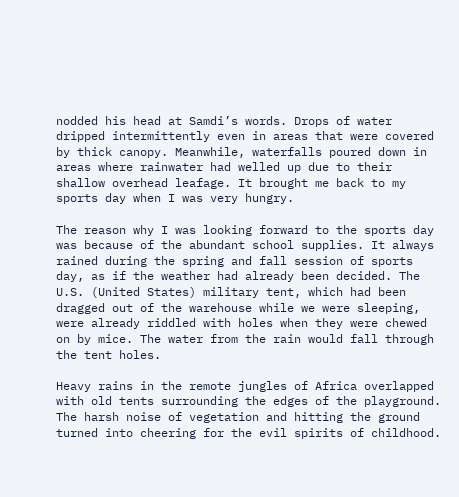nodded his head at Samdi’s words. Drops of water dripped intermittently even in areas that were covered by thick canopy. Meanwhile, waterfalls poured down in areas where rainwater had welled up due to their shallow overhead leafage. It brought me back to my sports day when I was very hungry.

The reason why I was looking forward to the sports day was because of the abundant school supplies. It always rained during the spring and fall session of sports day, as if the weather had already been decided. The U.S. (United States) military tent, which had been dragged out of the warehouse while we were sleeping, were already riddled with holes when they were chewed on by mice. The water from the rain would fall through the tent holes.

Heavy rains in the remote jungles of Africa overlapped with old tents surrounding the edges of the playground. The harsh noise of vegetation and hitting the ground turned into cheering for the evil spirits of childhood.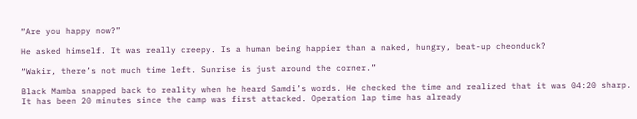“Are you happy now?”

He asked himself. It was really creepy. Is a human being happier than a naked, hungry, beat-up cheonduck?

“Wakir, there’s not much time left. Sunrise is just around the corner.”

Black Mamba snapped back to reality when he heard Samdi’s words. He checked the time and realized that it was 04:20 sharp. It has been 20 minutes since the camp was first attacked. Operation lap time has already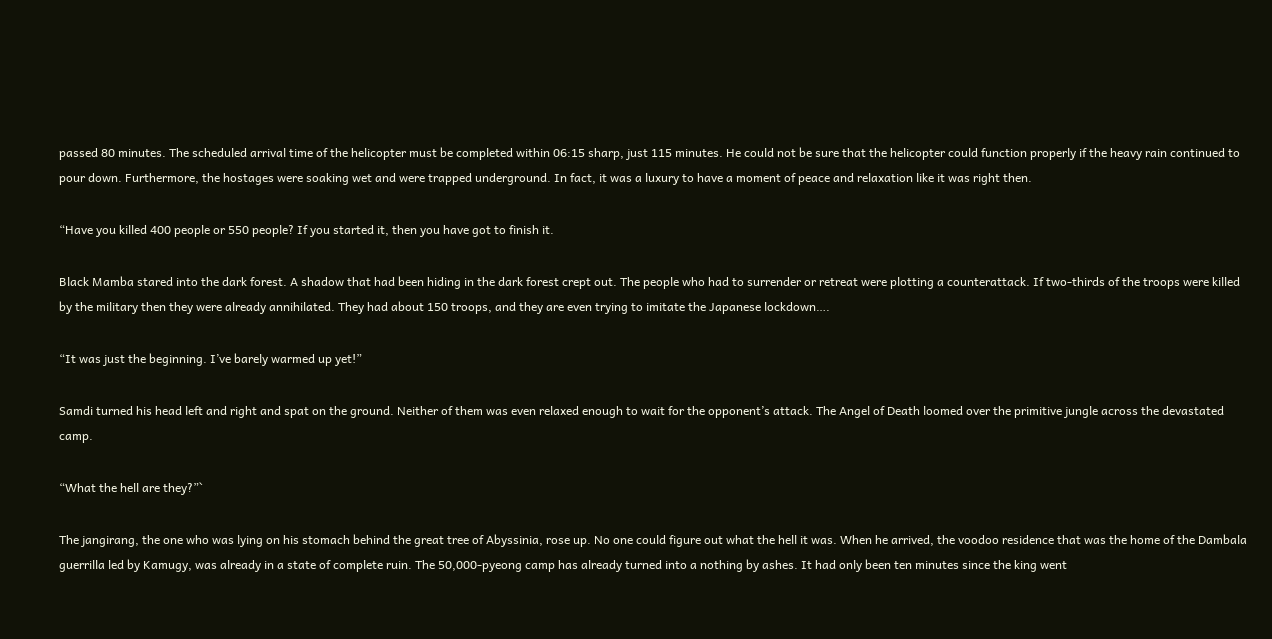passed 80 minutes. The scheduled arrival time of the helicopter must be completed within 06:15 sharp, just 115 minutes. He could not be sure that the helicopter could function properly if the heavy rain continued to pour down. Furthermore, the hostages were soaking wet and were trapped underground. In fact, it was a luxury to have a moment of peace and relaxation like it was right then.

“Have you killed 400 people or 550 people? If you started it, then you have got to finish it.

Black Mamba stared into the dark forest. A shadow that had been hiding in the dark forest crept out. The people who had to surrender or retreat were plotting a counterattack. If two-thirds of the troops were killed by the military then they were already annihilated. They had about 150 troops, and they are even trying to imitate the Japanese lockdown….

“It was just the beginning. I’ve barely warmed up yet!”

Samdi turned his head left and right and spat on the ground. Neither of them was even relaxed enough to wait for the opponent’s attack. The Angel of Death loomed over the primitive jungle across the devastated camp.

“What the hell are they?”`

The jangirang, the one who was lying on his stomach behind the great tree of Abyssinia, rose up. No one could figure out what the hell it was. When he arrived, the voodoo residence that was the home of the Dambala guerrilla led by Kamugy, was already in a state of complete ruin. The 50,000-pyeong camp has already turned into a nothing by ashes. It had only been ten minutes since the king went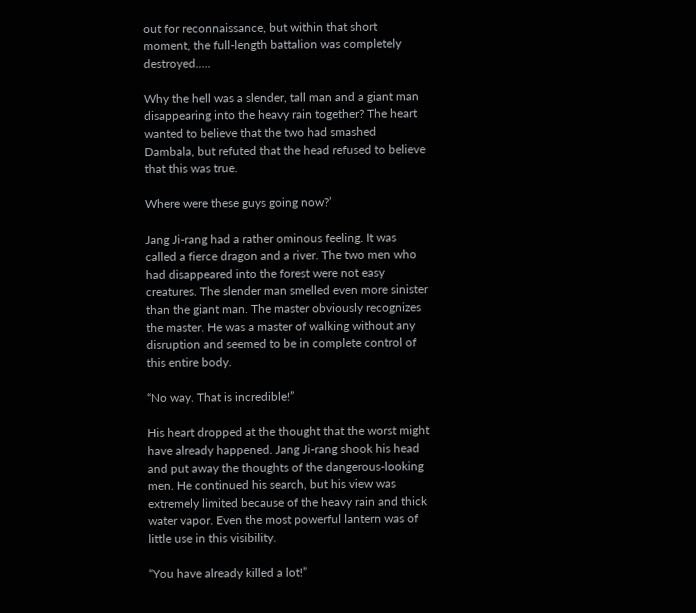out for reconnaissance, but within that short moment, the full-length battalion was completely destroyed.….

Why the hell was a slender, tall man and a giant man disappearing into the heavy rain together? The heart wanted to believe that the two had smashed Dambala, but refuted that the head refused to believe that this was true.

Where were these guys going now?’

Jang Ji-rang had a rather ominous feeling. It was called a fierce dragon and a river. The two men who had disappeared into the forest were not easy creatures. The slender man smelled even more sinister than the giant man. The master obviously recognizes the master. He was a master of walking without any disruption and seemed to be in complete control of this entire body.

“No way. That is incredible!”

His heart dropped at the thought that the worst might have already happened. Jang Ji-rang shook his head and put away the thoughts of the dangerous-looking men. He continued his search, but his view was extremely limited because of the heavy rain and thick water vapor. Even the most powerful lantern was of little use in this visibility.

“You have already killed a lot!”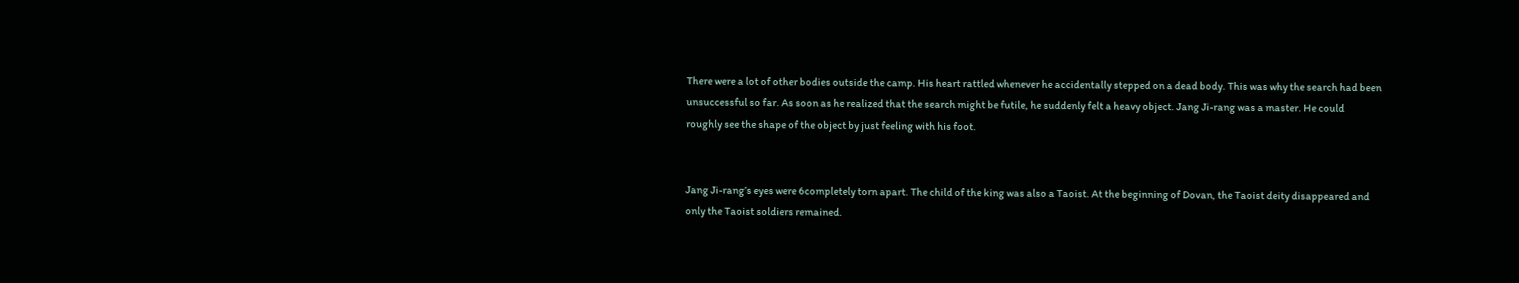There were a lot of other bodies outside the camp. His heart rattled whenever he accidentally stepped on a dead body. This was why the search had been unsuccessful so far. As soon as he realized that the search might be futile, he suddenly felt a heavy object. Jang Ji-rang was a master. He could roughly see the shape of the object by just feeling with his foot.


Jang Ji-rang’s eyes were 6completely torn apart. The child of the king was also a Taoist. At the beginning of Dovan, the Taoist deity disappeared and only the Taoist soldiers remained.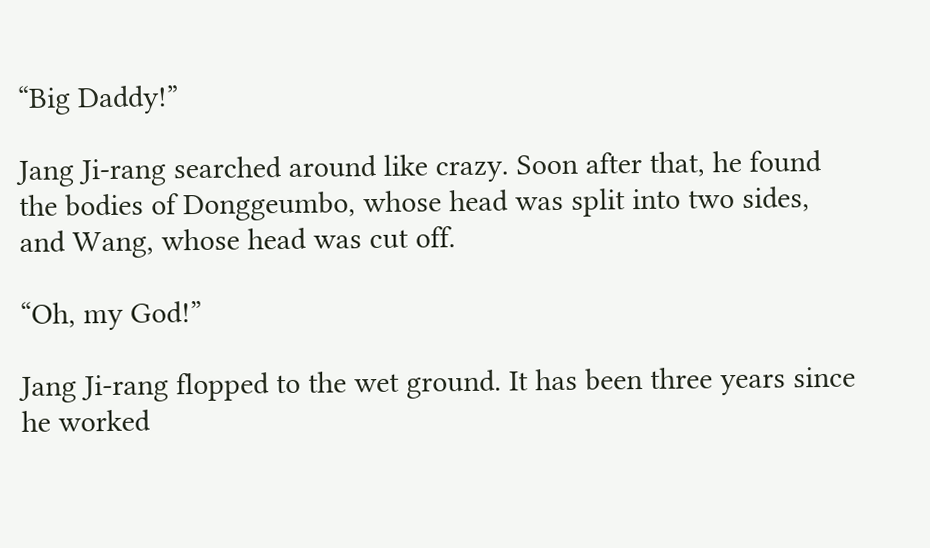“Big Daddy!”

Jang Ji-rang searched around like crazy. Soon after that, he found the bodies of Donggeumbo, whose head was split into two sides, and Wang, whose head was cut off.

“Oh, my God!”

Jang Ji-rang flopped to the wet ground. It has been three years since he worked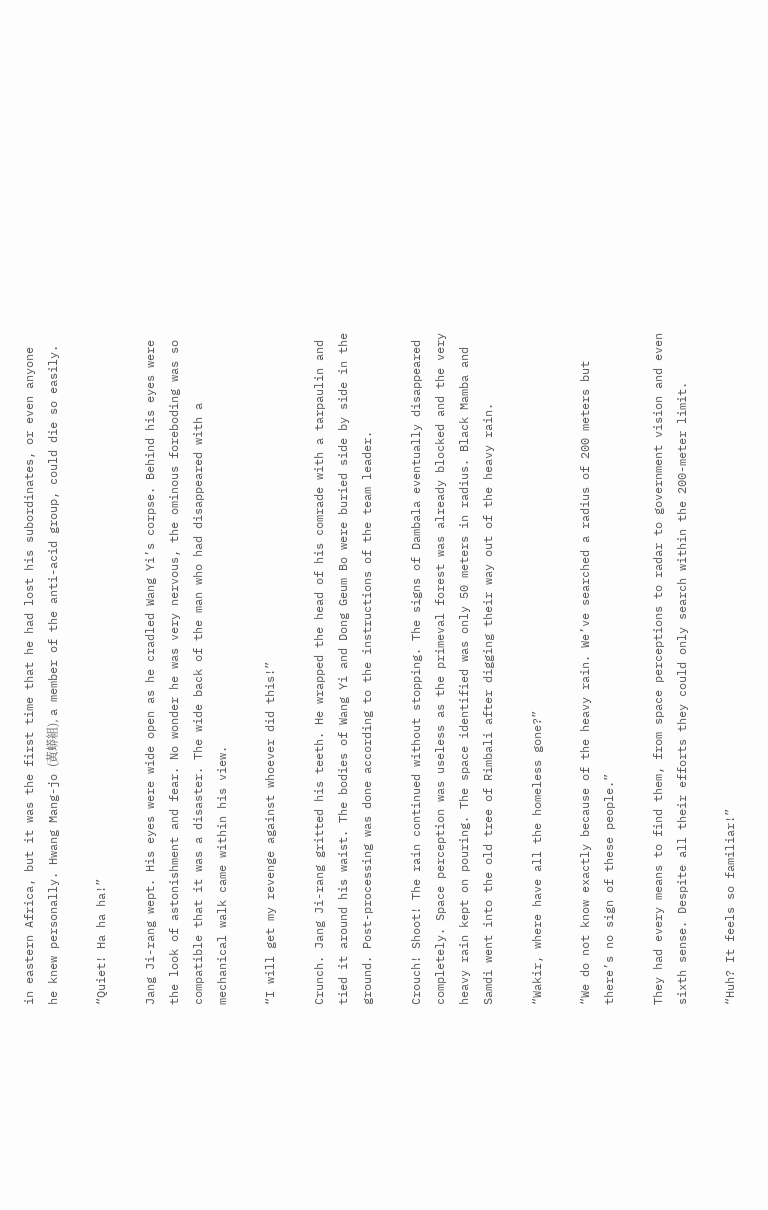in eastern Africa, but it was the first time that he had lost his subordinates, or even anyone he knew personally. Hwang Mang-jo (黃蟒組), a member of the anti-acid group, could die so easily.

“Quiet! Ha ha ha!”

Jang Ji-rang wept. His eyes were wide open as he cradled Wang Yi’s corpse. Behind his eyes were the look of astonishment and fear. No wonder he was very nervous, the ominous foreboding was so compatible that it was a disaster. The wide back of the man who had disappeared with a mechanical walk came within his view.

“I will get my revenge against whoever did this!”

Crunch. Jang Ji-rang gritted his teeth. He wrapped the head of his comrade with a tarpaulin and tied it around his waist. The bodies of Wang Yi and Dong Geum Bo were buried side by side in the ground. Post-processing was done according to the instructions of the team leader.

Crouch! Shoot! The rain continued without stopping. The signs of Dambala eventually disappeared completely. Space perception was useless as the primeval forest was already blocked and the very heavy rain kept on pouring. The space identified was only 50 meters in radius. Black Mamba and Samdi went into the old tree of Rimbali after digging their way out of the heavy rain.

“Wakir, where have all the homeless gone?”

“We do not know exactly because of the heavy rain. We’ve searched a radius of 200 meters but there’s no sign of these people.”

They had every means to find them, from space perceptions to radar to government vision and even sixth sense. Despite all their efforts they could only search within the 200-meter limit.

“Huh? It feels so familiar!”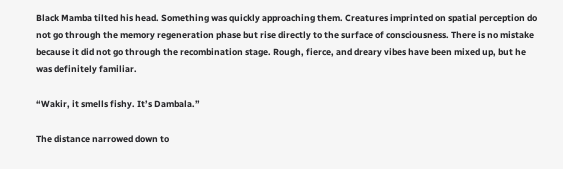Black Mamba tilted his head. Something was quickly approaching them. Creatures imprinted on spatial perception do not go through the memory regeneration phase but rise directly to the surface of consciousness. There is no mistake because it did not go through the recombination stage. Rough, fierce, and dreary vibes have been mixed up, but he was definitely familiar.

“Wakir, it smells fishy. It’s Dambala.”

The distance narrowed down to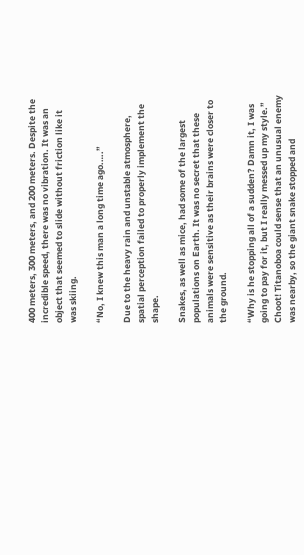400 meters, 300 meters, and 200 meters. Despite the incredible speed, there was no vibration. It was an object that seemed to slide without friction like it was skiing.

“No, I knew this man a long time ago.….”

Due to the heavy rain and unstable atmosphere, spatial perception failed to properly implement the shape.

Snakes, as well as mice, had some of the largest populations on Earth. It was no secret that these animals were sensitive as their brains were closer to the ground.

“Why is he stopping all of a sudden? Damn it, I was going to pay for it, but I really messed up my style.” Choot! Titanoboa could sense that an unusual enemy was nearby, so the giant snake stopped and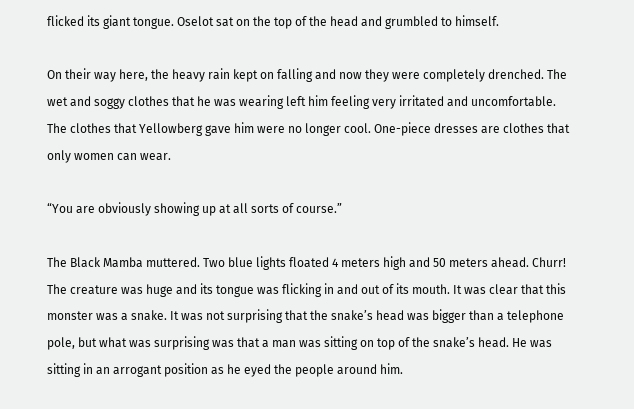flicked its giant tongue. Oselot sat on the top of the head and grumbled to himself.

On their way here, the heavy rain kept on falling and now they were completely drenched. The wet and soggy clothes that he was wearing left him feeling very irritated and uncomfortable. The clothes that Yellowberg gave him were no longer cool. One-piece dresses are clothes that only women can wear.

“You are obviously showing up at all sorts of course.”

The Black Mamba muttered. Two blue lights floated 4 meters high and 50 meters ahead. Churr! The creature was huge and its tongue was flicking in and out of its mouth. It was clear that this monster was a snake. It was not surprising that the snake’s head was bigger than a telephone pole, but what was surprising was that a man was sitting on top of the snake’s head. He was sitting in an arrogant position as he eyed the people around him.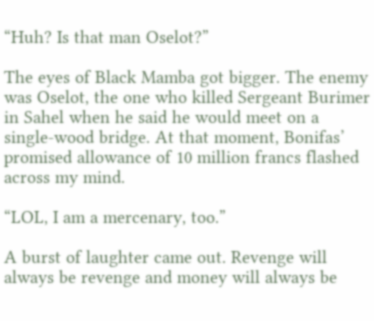“Huh? Is that man Oselot?”

The eyes of Black Mamba got bigger. The enemy was Oselot, the one who killed Sergeant Burimer in Sahel when he said he would meet on a single-wood bridge. At that moment, Bonifas’ promised allowance of 10 million francs flashed across my mind.

“LOL, I am a mercenary, too.”

A burst of laughter came out. Revenge will always be revenge and money will always be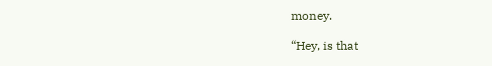money.

“Hey, is that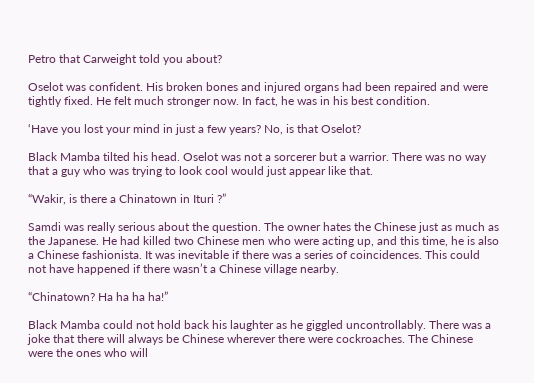Petro that Carweight told you about?

Oselot was confident. His broken bones and injured organs had been repaired and were tightly fixed. He felt much stronger now. In fact, he was in his best condition.

‘Have you lost your mind in just a few years? No, is that Oselot?

Black Mamba tilted his head. Oselot was not a sorcerer but a warrior. There was no way that a guy who was trying to look cool would just appear like that.

“Wakir, is there a Chinatown in Ituri ?”

Samdi was really serious about the question. The owner hates the Chinese just as much as the Japanese. He had killed two Chinese men who were acting up, and this time, he is also a Chinese fashionista. It was inevitable if there was a series of coincidences. This could not have happened if there wasn’t a Chinese village nearby.

“Chinatown? Ha ha ha ha!”

Black Mamba could not hold back his laughter as he giggled uncontrollably. There was a joke that there will always be Chinese wherever there were cockroaches. The Chinese were the ones who will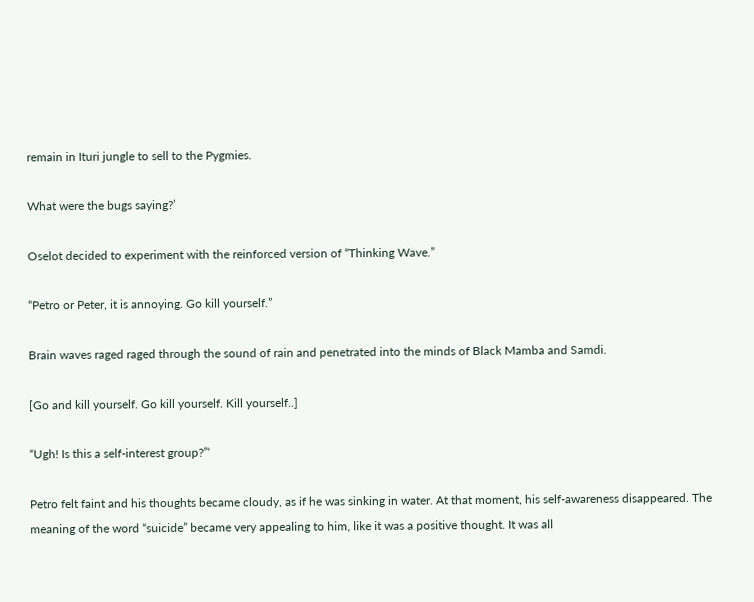remain in Ituri jungle to sell to the Pygmies.

What were the bugs saying?’

Oselot decided to experiment with the reinforced version of “Thinking Wave.”

“Petro or Peter, it is annoying. Go kill yourself.”

Brain waves raged raged through the sound of rain and penetrated into the minds of Black Mamba and Samdi.

[Go and kill yourself. Go kill yourself. Kill yourself..]

“Ugh! Is this a self-interest group?”‘

Petro felt faint and his thoughts became cloudy, as if he was sinking in water. At that moment, his self-awareness disappeared. The meaning of the word “suicide” became very appealing to him, like it was a positive thought. It was all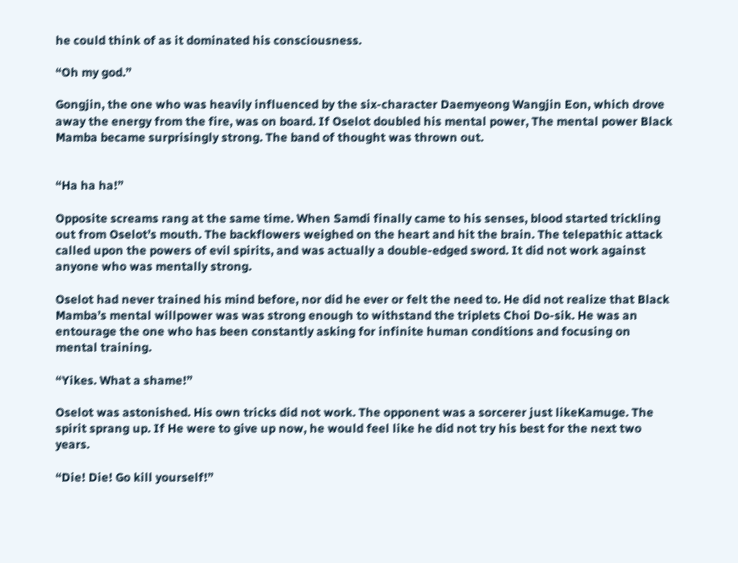he could think of as it dominated his consciousness.

“Oh my god.”

Gongjin, the one who was heavily influenced by the six-character Daemyeong Wangjin Eon, which drove away the energy from the fire, was on board. If Oselot doubled his mental power, The mental power Black Mamba became surprisingly strong. The band of thought was thrown out.


“Ha ha ha!”

Opposite screams rang at the same time. When Samdi finally came to his senses, blood started trickling out from Oselot’s mouth. The backflowers weighed on the heart and hit the brain. The telepathic attack called upon the powers of evil spirits, and was actually a double-edged sword. It did not work against anyone who was mentally strong.

Oselot had never trained his mind before, nor did he ever or felt the need to. He did not realize that Black Mamba’s mental willpower was was strong enough to withstand the triplets Choi Do-sik. He was an entourage the one who has been constantly asking for infinite human conditions and focusing on mental training.

“Yikes. What a shame!”

Oselot was astonished. His own tricks did not work. The opponent was a sorcerer just likeKamuge. The spirit sprang up. If He were to give up now, he would feel like he did not try his best for the next two years.

“Die! Die! Go kill yourself!”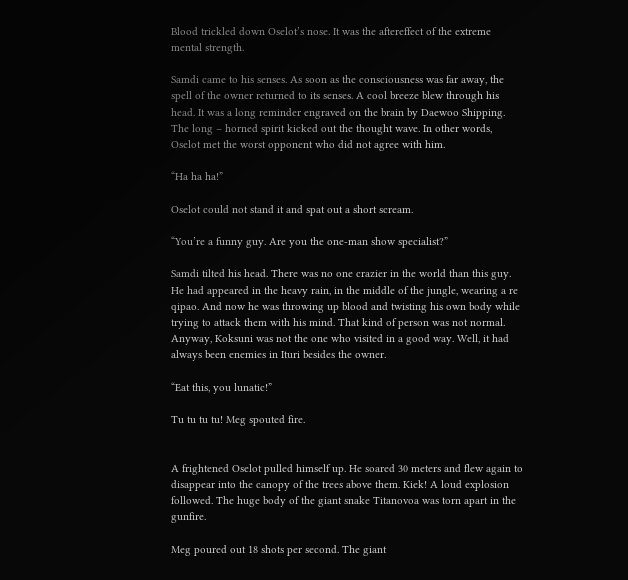Blood trickled down Oselot’s nose. It was the aftereffect of the extreme mental strength.

Samdi came to his senses. As soon as the consciousness was far away, the spell of the owner returned to its senses. A cool breeze blew through his head. It was a long reminder engraved on the brain by Daewoo Shipping. The long – horned spirit kicked out the thought wave. In other words, Oselot met the worst opponent who did not agree with him.

“Ha ha ha!”

Oselot could not stand it and spat out a short scream.

“You’re a funny guy. Are you the one-man show specialist?”

Samdi tilted his head. There was no one crazier in the world than this guy. He had appeared in the heavy rain, in the middle of the jungle, wearing a re qipao. And now he was throwing up blood and twisting his own body while trying to attack them with his mind. That kind of person was not normal. Anyway, Koksuni was not the one who visited in a good way. Well, it had always been enemies in Ituri besides the owner.

“Eat this, you lunatic!”

Tu tu tu tu! Meg spouted fire.


A frightened Oselot pulled himself up. He soared 30 meters and flew again to disappear into the canopy of the trees above them. Kiek! A loud explosion followed. The huge body of the giant snake Titanovoa was torn apart in the gunfire.

Meg poured out 18 shots per second. The giant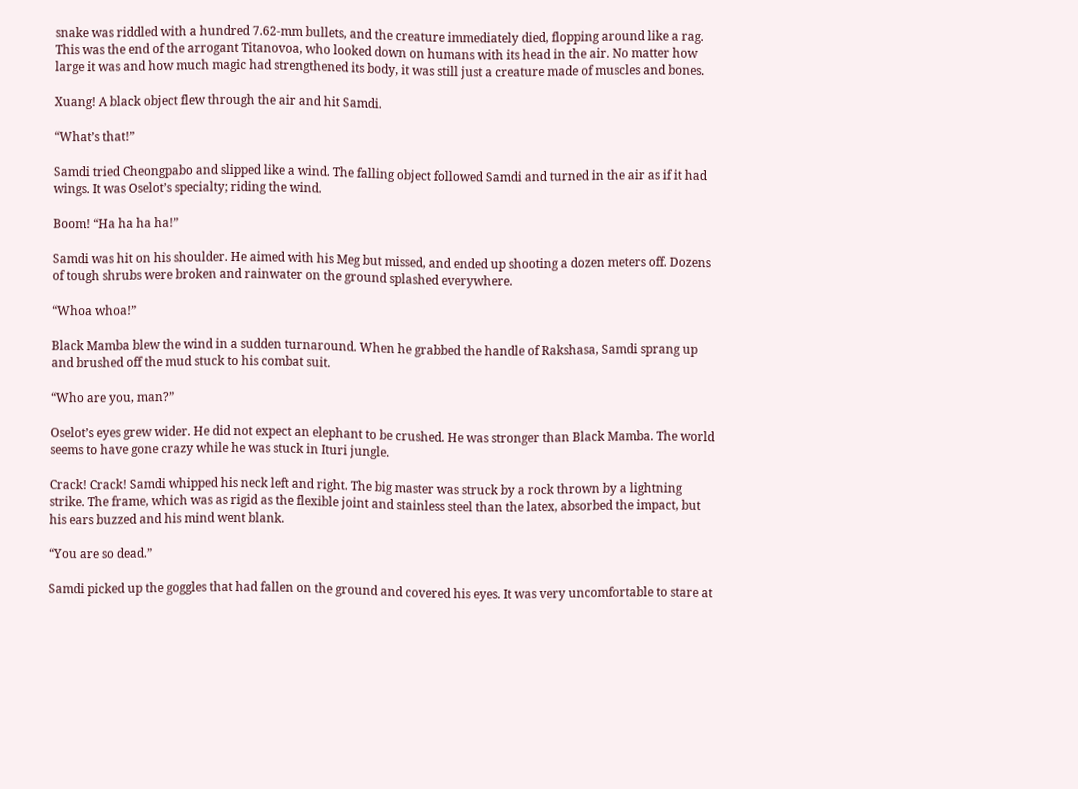snake was riddled with a hundred 7.62-mm bullets, and the creature immediately died, flopping around like a rag. This was the end of the arrogant Titanovoa, who looked down on humans with its head in the air. No matter how large it was and how much magic had strengthened its body, it was still just a creature made of muscles and bones.

Xuang! A black object flew through the air and hit Samdi.

“What’s that!”

Samdi tried Cheongpabo and slipped like a wind. The falling object followed Samdi and turned in the air as if it had wings. It was Oselot’s specialty; riding the wind.

Boom! “Ha ha ha ha!”

Samdi was hit on his shoulder. He aimed with his Meg but missed, and ended up shooting a dozen meters off. Dozens of tough shrubs were broken and rainwater on the ground splashed everywhere.

“Whoa whoa!”

Black Mamba blew the wind in a sudden turnaround. When he grabbed the handle of Rakshasa, Samdi sprang up and brushed off the mud stuck to his combat suit.

“Who are you, man?”

Oselot’s eyes grew wider. He did not expect an elephant to be crushed. He was stronger than Black Mamba. The world seems to have gone crazy while he was stuck in Ituri jungle.

Crack! Crack! Samdi whipped his neck left and right. The big master was struck by a rock thrown by a lightning strike. The frame, which was as rigid as the flexible joint and stainless steel than the latex, absorbed the impact, but his ears buzzed and his mind went blank.

“You are so dead.”

Samdi picked up the goggles that had fallen on the ground and covered his eyes. It was very uncomfortable to stare at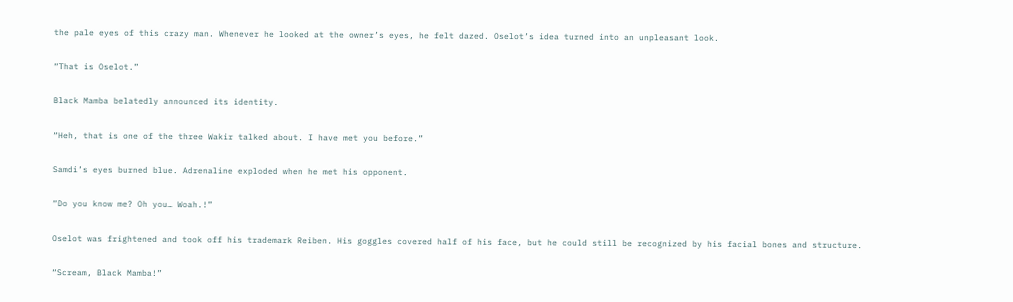the pale eyes of this crazy man. Whenever he looked at the owner’s eyes, he felt dazed. Oselot’s idea turned into an unpleasant look.

“That is Oselot.”

Black Mamba belatedly announced its identity.

“Heh, that is one of the three Wakir talked about. I have met you before.”

Samdi’s eyes burned blue. Adrenaline exploded when he met his opponent.

“Do you know me? Oh you… Woah.!”

Oselot was frightened and took off his trademark Reiben. His goggles covered half of his face, but he could still be recognized by his facial bones and structure.

“Scream, Black Mamba!”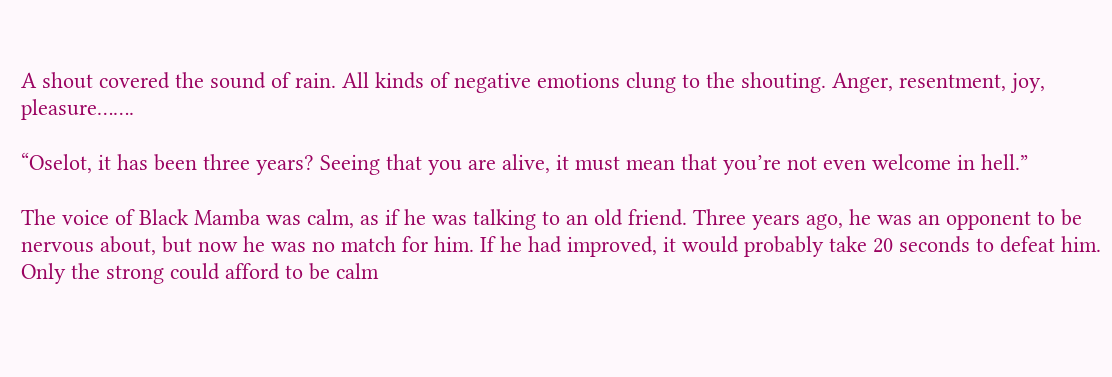A shout covered the sound of rain. All kinds of negative emotions clung to the shouting. Anger, resentment, joy, pleasure…….

“Oselot, it has been three years? Seeing that you are alive, it must mean that you’re not even welcome in hell.”

The voice of Black Mamba was calm, as if he was talking to an old friend. Three years ago, he was an opponent to be nervous about, but now he was no match for him. If he had improved, it would probably take 20 seconds to defeat him. Only the strong could afford to be calm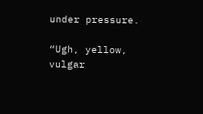under pressure.

“Ugh, yellow, vulgar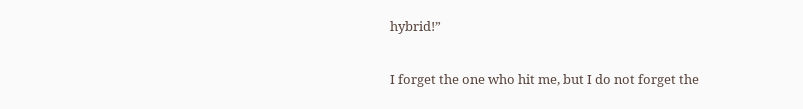hybrid!”

I forget the one who hit me, but I do not forget the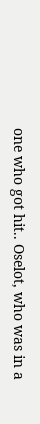one who got hit.. Oselot, who was in a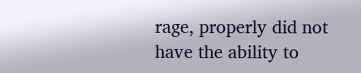rage, properly did not have the ability to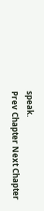speak.
Prev Chapter Next Chapter